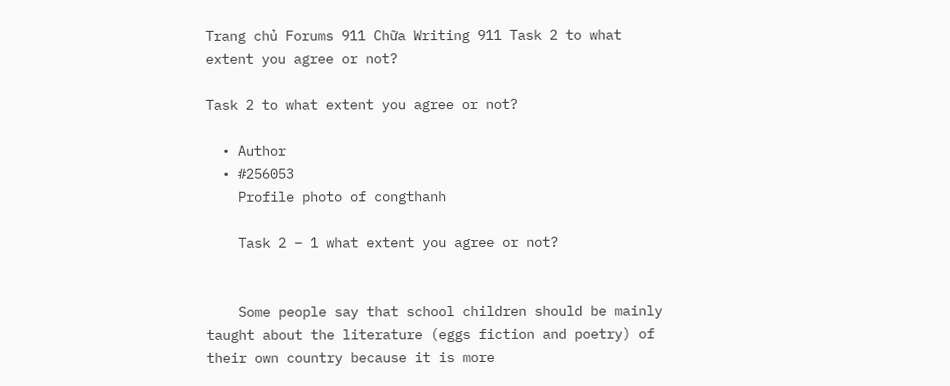Trang chủ Forums 911 Chữa Writing 911 Task 2 to what extent you agree or not?

Task 2 to what extent you agree or not?

  • Author
  • #256053
    Profile photo of congthanh

    Task 2 – 1 what extent you agree or not?


    Some people say that school children should be mainly taught about the literature (eggs fiction and poetry) of their own country because it is more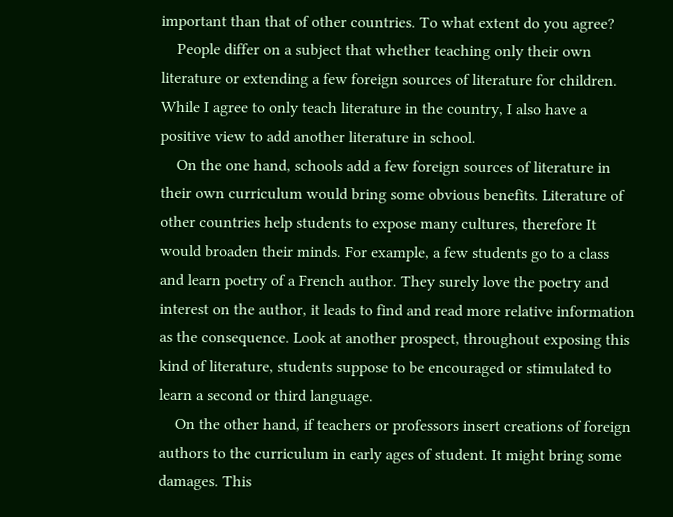important than that of other countries. To what extent do you agree?
    People differ on a subject that whether teaching only their own literature or extending a few foreign sources of literature for children. While I agree to only teach literature in the country, I also have a positive view to add another literature in school.
    On the one hand, schools add a few foreign sources of literature in their own curriculum would bring some obvious benefits. Literature of other countries help students to expose many cultures, therefore It would broaden their minds. For example, a few students go to a class and learn poetry of a French author. They surely love the poetry and interest on the author, it leads to find and read more relative information as the consequence. Look at another prospect, throughout exposing this kind of literature, students suppose to be encouraged or stimulated to learn a second or third language.
    On the other hand, if teachers or professors insert creations of foreign authors to the curriculum in early ages of student. It might bring some damages. This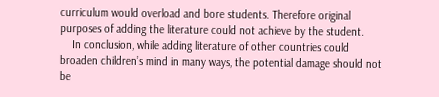curriculum would overload and bore students. Therefore original purposes of adding the literature could not achieve by the student.
    In conclusion, while adding literature of other countries could broaden children’s mind in many ways, the potential damage should not be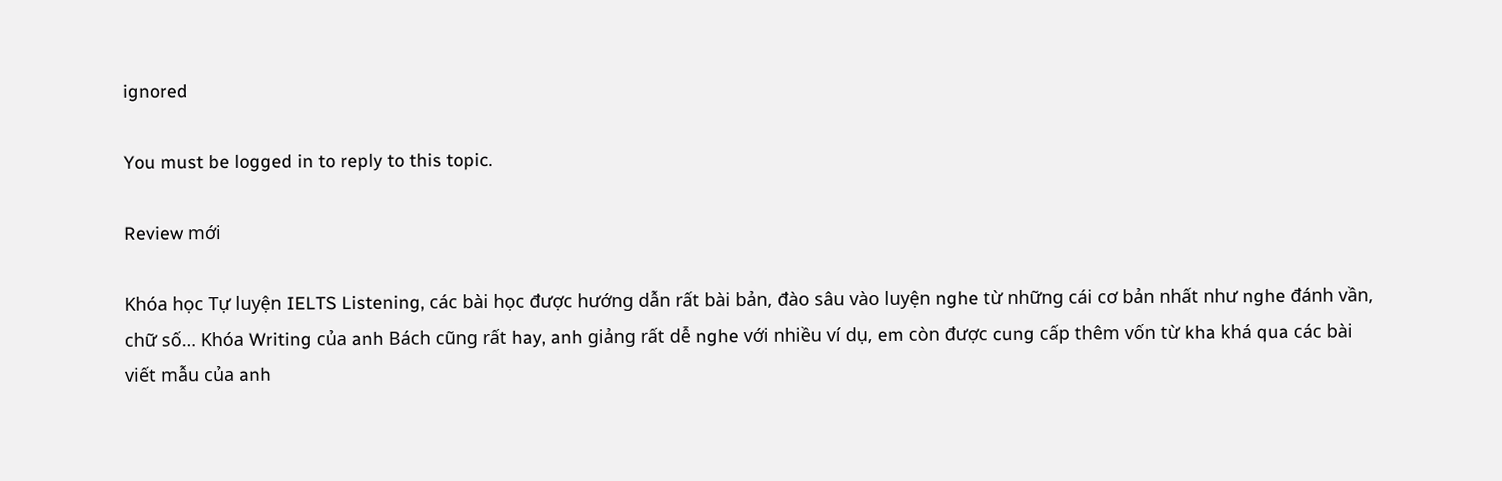ignored

You must be logged in to reply to this topic.

Review mới

Khóa học Tự luyện IELTS Listening, các bài học được hướng dẫn rất bài bản, đào sâu vào luyện nghe từ những cái cơ bản nhất như nghe đánh vần, chữ số… Khóa Writing của anh Bách cũng rất hay, anh giảng rất dễ nghe với nhiều ví dụ, em còn được cung cấp thêm vốn từ kha khá qua các bài viết mẫu của anh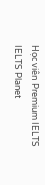Học viên Premium IELTS
IELTS Planet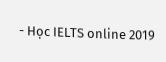- Học IELTS online 2019